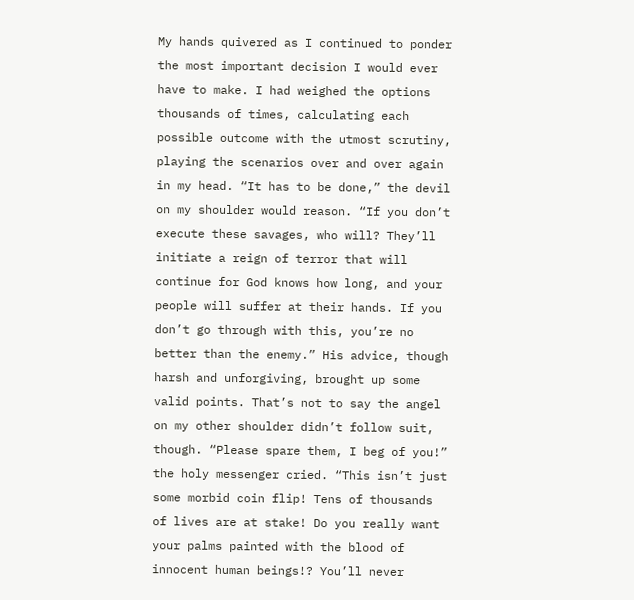My hands quivered as I continued to ponder the most important decision I would ever have to make. I had weighed the options thousands of times, calculating each possible outcome with the utmost scrutiny, playing the scenarios over and over again in my head. “It has to be done,” the devil on my shoulder would reason. “If you don’t execute these savages, who will? They’ll initiate a reign of terror that will continue for God knows how long, and your people will suffer at their hands. If you don’t go through with this, you’re no better than the enemy.” His advice, though harsh and unforgiving, brought up some valid points. That’s not to say the angel on my other shoulder didn’t follow suit, though. “Please spare them, I beg of you!” the holy messenger cried. “This isn’t just some morbid coin flip! Tens of thousands of lives are at stake! Do you really want your palms painted with the blood of innocent human beings!? You’ll never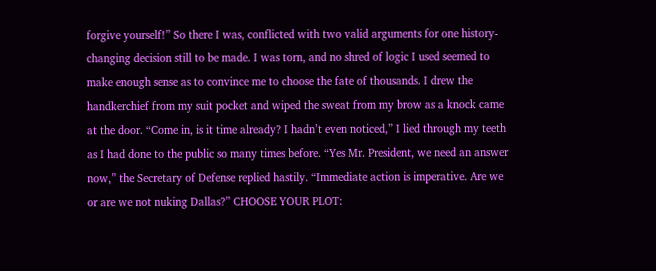forgive yourself!” So there I was, conflicted with two valid arguments for one history-changing decision still to be made. I was torn, and no shred of logic I used seemed to make enough sense as to convince me to choose the fate of thousands. I drew the handkerchief from my suit pocket and wiped the sweat from my brow as a knock came at the door. “Come in, is it time already? I hadn’t even noticed,” I lied through my teeth as I had done to the public so many times before. “Yes Mr. President, we need an answer now,” the Secretary of Defense replied hastily. “Immediate action is imperative. Are we or are we not nuking Dallas?” CHOOSE YOUR PLOT: